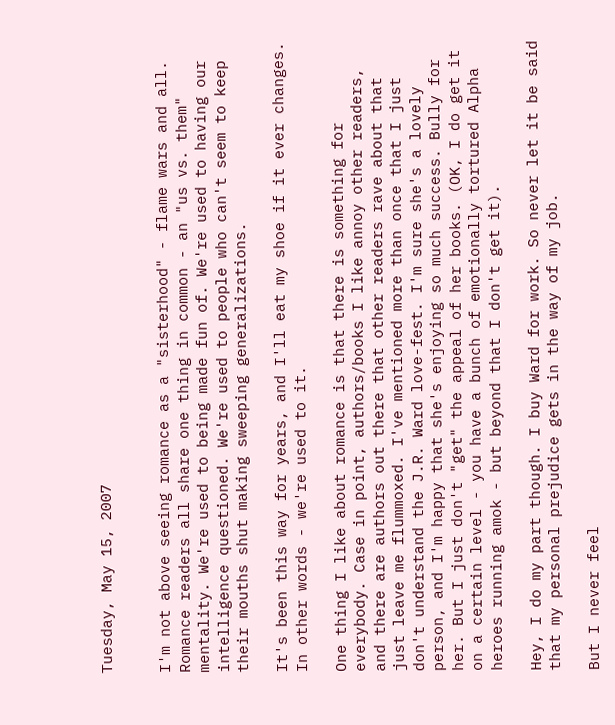Tuesday, May 15, 2007


I'm not above seeing romance as a "sisterhood" - flame wars and all. Romance readers all share one thing in common - an "us vs. them" mentality. We're used to being made fun of. We're used to having our intelligence questioned. We're used to people who can't seem to keep their mouths shut making sweeping generalizations.

It's been this way for years, and I'll eat my shoe if it ever changes. In other words - we're used to it.

One thing I like about romance is that there is something for everybody. Case in point, authors/books I like annoy other readers, and there are authors out there that other readers rave about that just leave me flummoxed. I've mentioned more than once that I just don't understand the J.R. Ward love-fest. I'm sure she's a lovely person, and I'm happy that she's enjoying so much success. Bully for her. But I just don't "get" the appeal of her books. (OK, I do get it on a certain level - you have a bunch of emotionally tortured Alpha heroes running amok - but beyond that I don't get it).

Hey, I do my part though. I buy Ward for work. So never let it be said that my personal prejudice gets in the way of my job.

But I never feel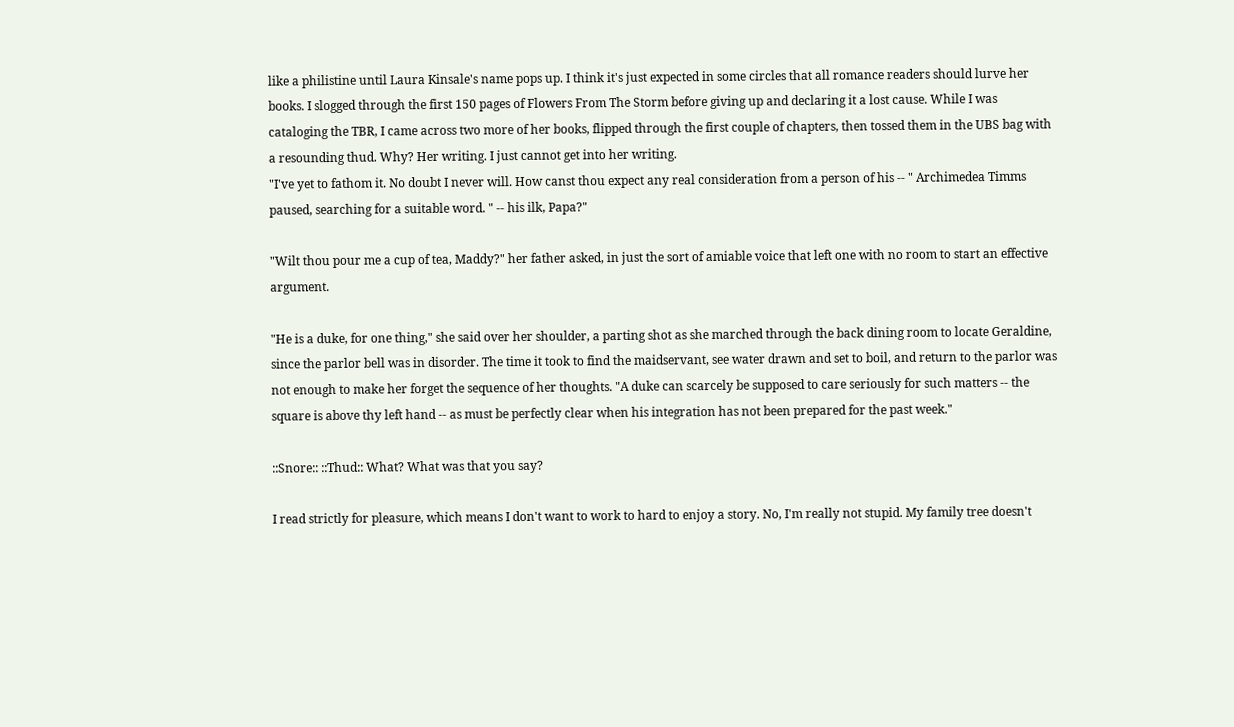like a philistine until Laura Kinsale's name pops up. I think it's just expected in some circles that all romance readers should lurve her books. I slogged through the first 150 pages of Flowers From The Storm before giving up and declaring it a lost cause. While I was cataloging the TBR, I came across two more of her books, flipped through the first couple of chapters, then tossed them in the UBS bag with a resounding thud. Why? Her writing. I just cannot get into her writing.
"I've yet to fathom it. No doubt I never will. How canst thou expect any real consideration from a person of his -- " Archimedea Timms paused, searching for a suitable word. " -- his ilk, Papa?"

"Wilt thou pour me a cup of tea, Maddy?" her father asked, in just the sort of amiable voice that left one with no room to start an effective argument.

"He is a duke, for one thing," she said over her shoulder, a parting shot as she marched through the back dining room to locate Geraldine, since the parlor bell was in disorder. The time it took to find the maidservant, see water drawn and set to boil, and return to the parlor was not enough to make her forget the sequence of her thoughts. "A duke can scarcely be supposed to care seriously for such matters -- the square is above thy left hand -- as must be perfectly clear when his integration has not been prepared for the past week."

::Snore:: ::Thud:: What? What was that you say?

I read strictly for pleasure, which means I don't want to work to hard to enjoy a story. No, I'm really not stupid. My family tree doesn't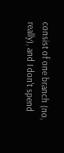consist of one branch (no, really), and I don't spend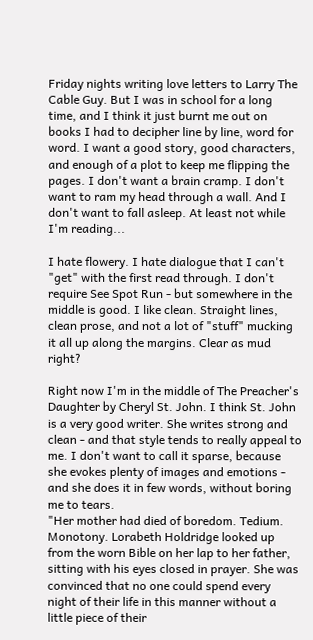Friday nights writing love letters to Larry The Cable Guy. But I was in school for a long time, and I think it just burnt me out on books I had to decipher line by line, word for word. I want a good story, good characters, and enough of a plot to keep me flipping the pages. I don't want a brain cramp. I don't want to ram my head through a wall. And I don't want to fall asleep. At least not while I'm reading...

I hate flowery. I hate dialogue that I can't "get" with the first read through. I don't require See Spot Run - but somewhere in the middle is good. I like clean. Straight lines, clean prose, and not a lot of "stuff" mucking it all up along the margins. Clear as mud right?

Right now I'm in the middle of The Preacher's Daughter by Cheryl St. John. I think St. John is a very good writer. She writes strong and clean - and that style tends to really appeal to me. I don't want to call it sparse, because she evokes plenty of images and emotions - and she does it in few words, without boring me to tears.
"Her mother had died of boredom. Tedium. Monotony. Lorabeth Holdridge looked up from the worn Bible on her lap to her father, sitting with his eyes closed in prayer. She was convinced that no one could spend every night of their life in this manner without a little piece of their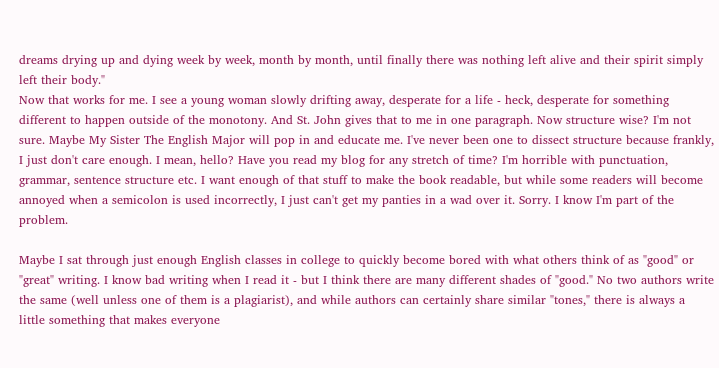dreams drying up and dying week by week, month by month, until finally there was nothing left alive and their spirit simply left their body."
Now that works for me. I see a young woman slowly drifting away, desperate for a life - heck, desperate for something different to happen outside of the monotony. And St. John gives that to me in one paragraph. Now structure wise? I'm not sure. Maybe My Sister The English Major will pop in and educate me. I've never been one to dissect structure because frankly, I just don't care enough. I mean, hello? Have you read my blog for any stretch of time? I'm horrible with punctuation, grammar, sentence structure etc. I want enough of that stuff to make the book readable, but while some readers will become annoyed when a semicolon is used incorrectly, I just can't get my panties in a wad over it. Sorry. I know I'm part of the problem.

Maybe I sat through just enough English classes in college to quickly become bored with what others think of as "good" or "great" writing. I know bad writing when I read it - but I think there are many different shades of "good." No two authors write the same (well unless one of them is a plagiarist), and while authors can certainly share similar "tones," there is always a little something that makes everyone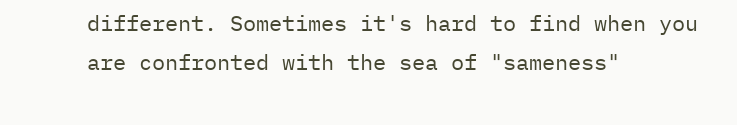different. Sometimes it's hard to find when you are confronted with the sea of "sameness"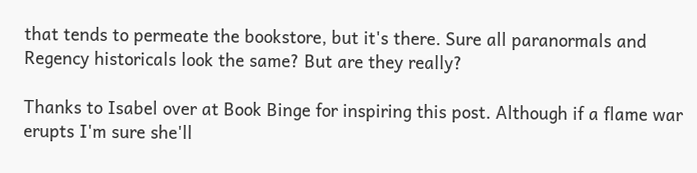that tends to permeate the bookstore, but it's there. Sure all paranormals and Regency historicals look the same? But are they really?

Thanks to Isabel over at Book Binge for inspiring this post. Although if a flame war erupts I'm sure she'll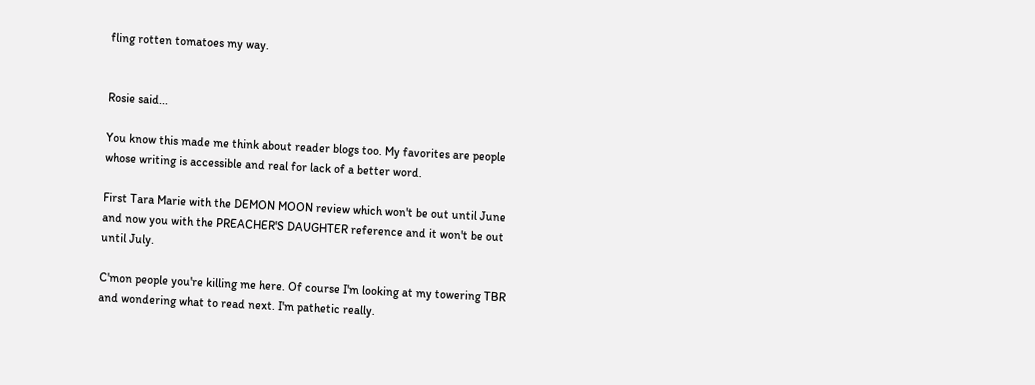fling rotten tomatoes my way.


Rosie said...

You know this made me think about reader blogs too. My favorites are people whose writing is accessible and real for lack of a better word.

First Tara Marie with the DEMON MOON review which won't be out until June and now you with the PREACHER'S DAUGHTER reference and it won't be out until July.

C'mon people you're killing me here. Of course I'm looking at my towering TBR and wondering what to read next. I'm pathetic really.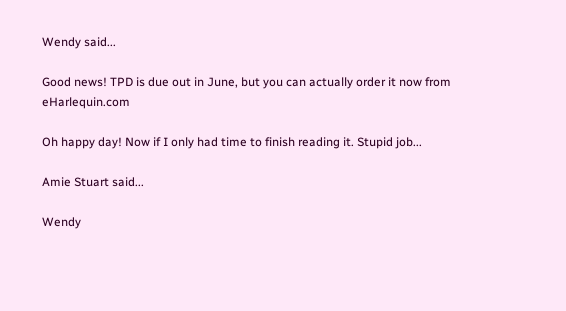Wendy said...

Good news! TPD is due out in June, but you can actually order it now from eHarlequin.com

Oh happy day! Now if I only had time to finish reading it. Stupid job...

Amie Stuart said...

Wendy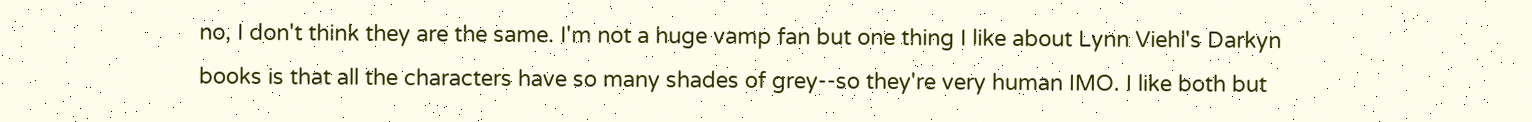no, I don't think they are the same. I'm not a huge vamp fan but one thing I like about Lynn Viehl's Darkyn books is that all the characters have so many shades of grey--so they're very human IMO. I like both but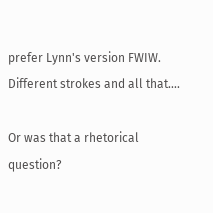prefer Lynn's version FWIW. Different strokes and all that....

Or was that a rhetorical question?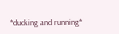*ducking and running*